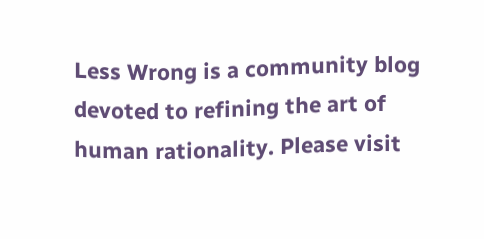Less Wrong is a community blog devoted to refining the art of human rationality. Please visit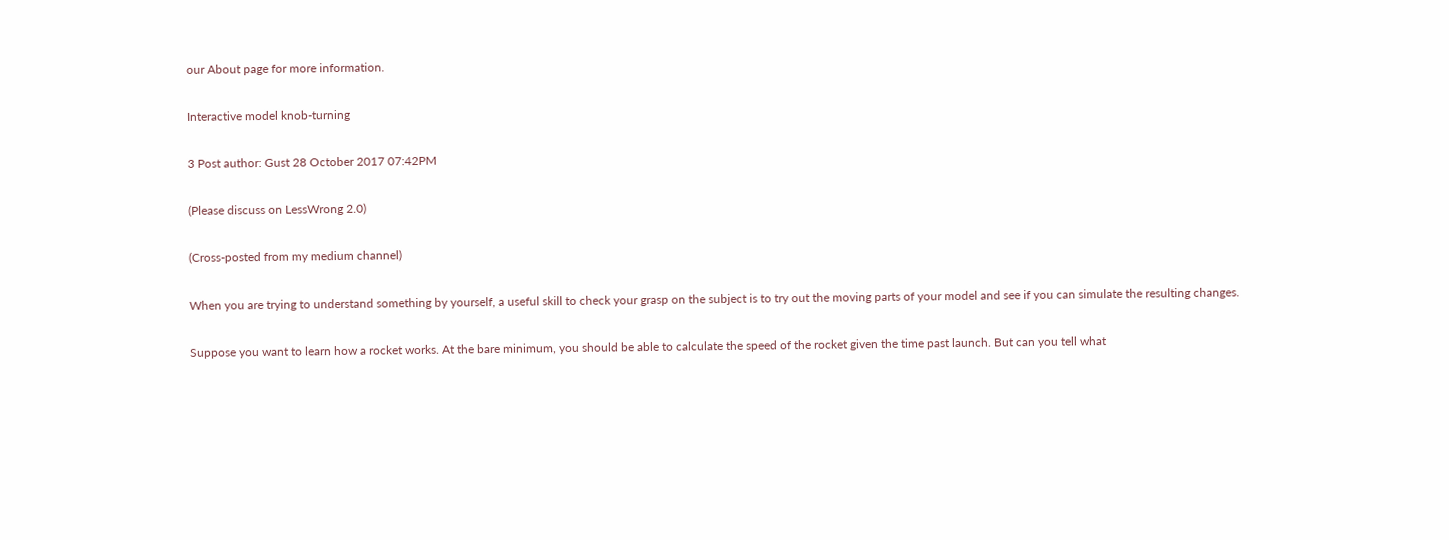our About page for more information.

Interactive model knob-turning

3 Post author: Gust 28 October 2017 07:42PM

(Please discuss on LessWrong 2.0)

(Cross-posted from my medium channel)

When you are trying to understand something by yourself, a useful skill to check your grasp on the subject is to try out the moving parts of your model and see if you can simulate the resulting changes.

Suppose you want to learn how a rocket works. At the bare minimum, you should be able to calculate the speed of the rocket given the time past launch. But can you tell what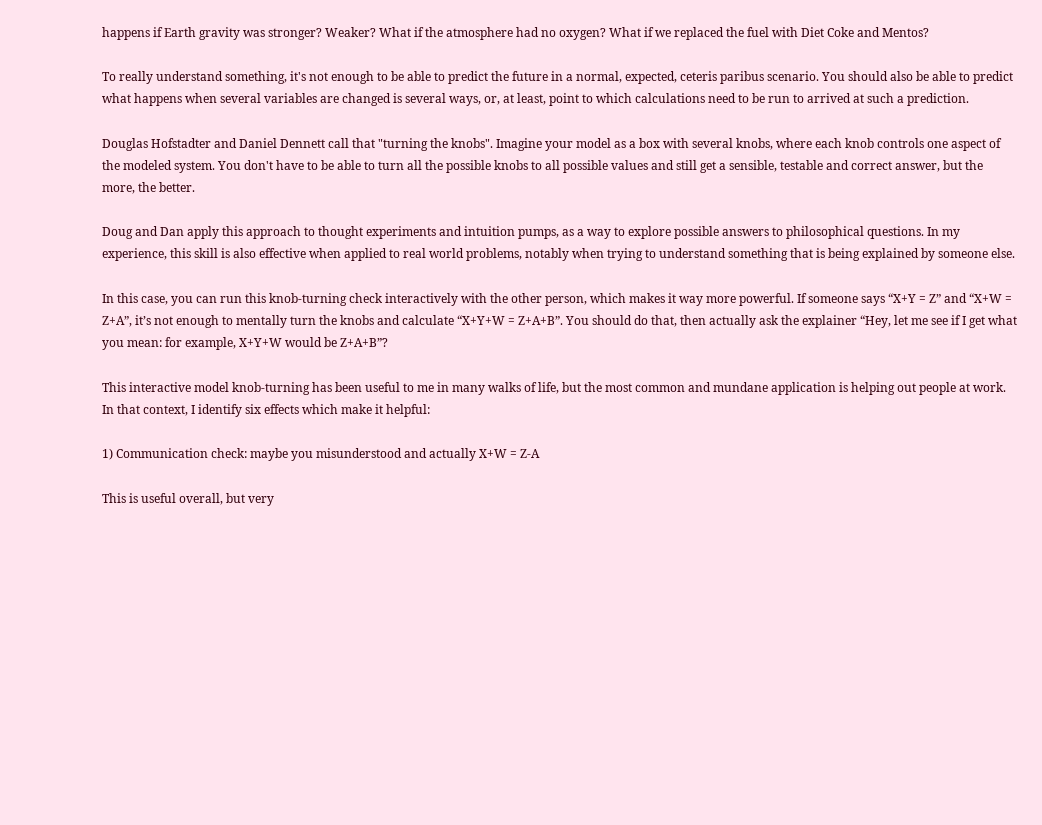happens if Earth gravity was stronger? Weaker? What if the atmosphere had no oxygen? What if we replaced the fuel with Diet Coke and Mentos?

To really understand something, it's not enough to be able to predict the future in a normal, expected, ceteris paribus scenario. You should also be able to predict what happens when several variables are changed is several ways, or, at least, point to which calculations need to be run to arrived at such a prediction.

Douglas Hofstadter and Daniel Dennett call that "turning the knobs". Imagine your model as a box with several knobs, where each knob controls one aspect of the modeled system. You don't have to be able to turn all the possible knobs to all possible values and still get a sensible, testable and correct answer, but the more, the better.

Doug and Dan apply this approach to thought experiments and intuition pumps, as a way to explore possible answers to philosophical questions. In my experience, this skill is also effective when applied to real world problems, notably when trying to understand something that is being explained by someone else.

In this case, you can run this knob-turning check interactively with the other person, which makes it way more powerful. If someone says “X+Y = Z” and “X+W = Z+A”, it’s not enough to mentally turn the knobs and calculate “X+Y+W = Z+A+B”. You should do that, then actually ask the explainer “Hey, let me see if I get what you mean: for example, X+Y+W would be Z+A+B”?

This interactive model knob-turning has been useful to me in many walks of life, but the most common and mundane application is helping out people at work. In that context, I identify six effects which make it helpful:

1) Communication check: maybe you misunderstood and actually X+W = Z-A

This is useful overall, but very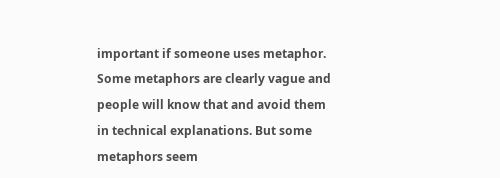important if someone uses metaphor. Some metaphors are clearly vague and people will know that and avoid them in technical explanations. But some metaphors seem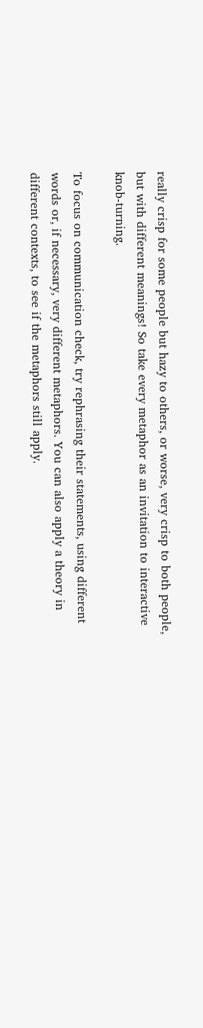really crisp for some people but hazy to others, or worse, very crisp to both people, but with different meanings! So take every metaphor as an invitation to interactive knob-turning.

To focus on communication check, try rephrasing their statements, using different words or, if necessary, very different metaphors. You can also apply a theory in different contexts, to see if the metaphors still apply.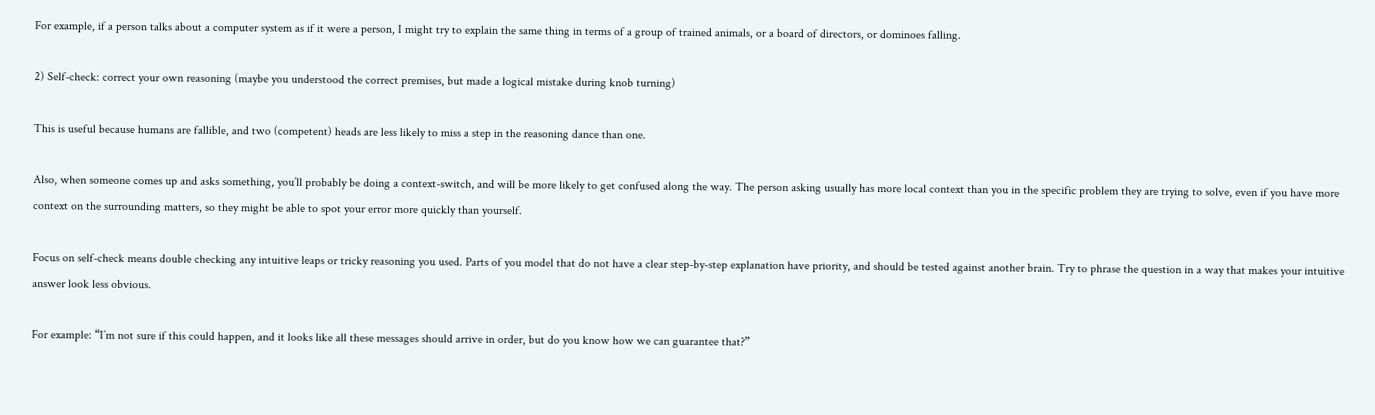For example, if a person talks about a computer system as if it were a person, I might try to explain the same thing in terms of a group of trained animals, or a board of directors, or dominoes falling.

2) Self-check: correct your own reasoning (maybe you understood the correct premises, but made a logical mistake during knob turning)

This is useful because humans are fallible, and two (competent) heads are less likely to miss a step in the reasoning dance than one.

Also, when someone comes up and asks something, you’ll probably be doing a context-switch, and will be more likely to get confused along the way. The person asking usually has more local context than you in the specific problem they are trying to solve, even if you have more context on the surrounding matters, so they might be able to spot your error more quickly than yourself.

Focus on self-check means double checking any intuitive leaps or tricky reasoning you used. Parts of you model that do not have a clear step-by-step explanation have priority, and should be tested against another brain. Try to phrase the question in a way that makes your intuitive answer look less obvious.

For example: “I’m not sure if this could happen, and it looks like all these messages should arrive in order, but do you know how we can guarantee that?”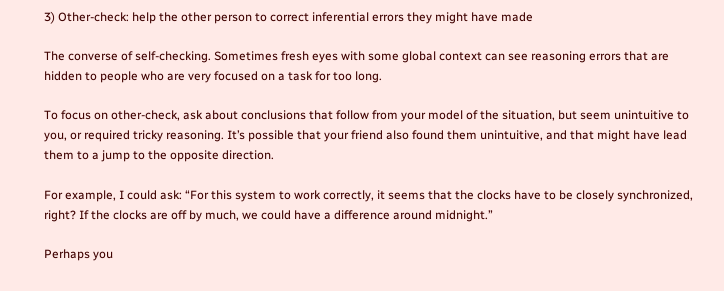3) Other-check: help the other person to correct inferential errors they might have made

The converse of self-checking. Sometimes fresh eyes with some global context can see reasoning errors that are hidden to people who are very focused on a task for too long.

To focus on other-check, ask about conclusions that follow from your model of the situation, but seem unintuitive to you, or required tricky reasoning. It’s possible that your friend also found them unintuitive, and that might have lead them to a jump to the opposite direction.

For example, I could ask: “For this system to work correctly, it seems that the clocks have to be closely synchronized, right? If the clocks are off by much, we could have a difference around midnight.”

Perhaps you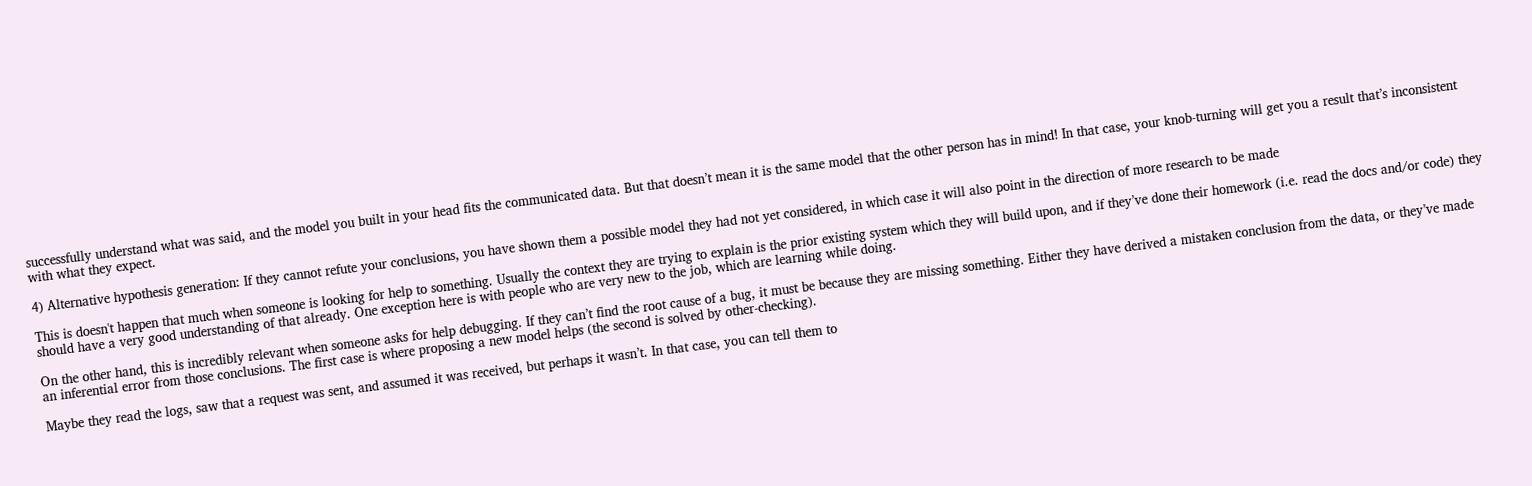successfully understand what was said, and the model you built in your head fits the communicated data. But that doesn’t mean it is the same model that the other person has in mind! In that case, your knob-turning will get you a result that’s inconsistent with what they expect.

4) Alternative hypothesis generation: If they cannot refute your conclusions, you have shown them a possible model they had not yet considered, in which case it will also point in the direction of more research to be made

This is doesn't happen that much when someone is looking for help to something. Usually the context they are trying to explain is the prior existing system which they will build upon, and if they’ve done their homework (i.e. read the docs and/or code) they should have a very good understanding of that already. One exception here is with people who are very new to the job, which are learning while doing.

On the other hand, this is incredibly relevant when someone asks for help debugging. If they can’t find the root cause of a bug, it must be because they are missing something. Either they have derived a mistaken conclusion from the data, or they’ve made an inferential error from those conclusions. The first case is where proposing a new model helps (the second is solved by other-checking).

Maybe they read the logs, saw that a request was sent, and assumed it was received, but perhaps it wasn’t. In that case, you can tell them to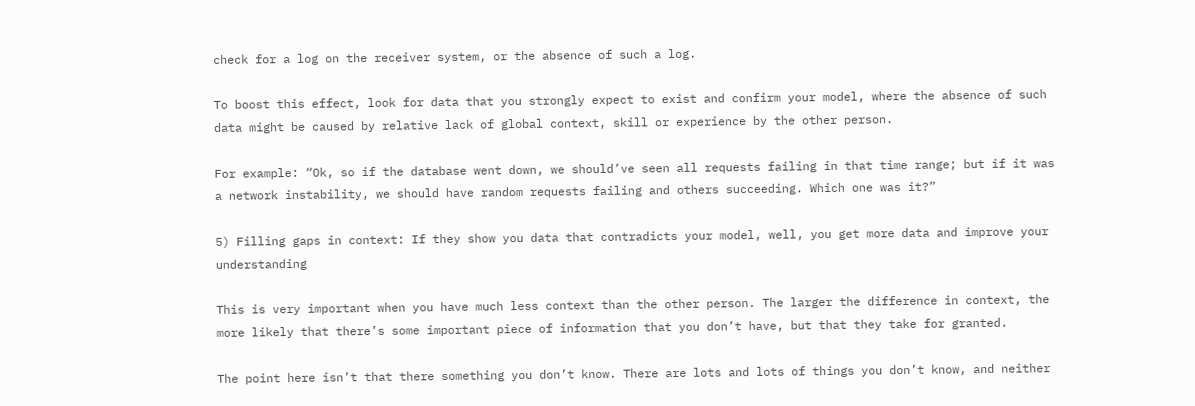check for a log on the receiver system, or the absence of such a log.

To boost this effect, look for data that you strongly expect to exist and confirm your model, where the absence of such data might be caused by relative lack of global context, skill or experience by the other person.

For example: “Ok, so if the database went down, we should’ve seen all requests failing in that time range; but if it was a network instability, we should have random requests failing and others succeeding. Which one was it?”

5) Filling gaps in context: If they show you data that contradicts your model, well, you get more data and improve your understanding

This is very important when you have much less context than the other person. The larger the difference in context, the more likely that there’s some important piece of information that you don’t have, but that they take for granted.

The point here isn’t that there something you don’t know. There are lots and lots of things you don’t know, and neither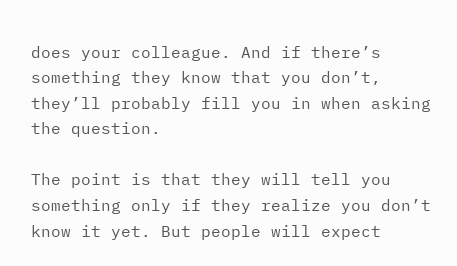does your colleague. And if there’s something they know that you don’t, they’ll probably fill you in when asking the question.

The point is that they will tell you something only if they realize you don’t know it yet. But people will expect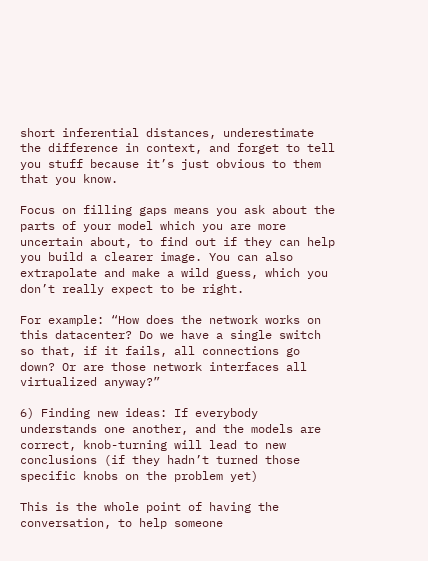short inferential distances, underestimate the difference in context, and forget to tell you stuff because it’s just obvious to them that you know.

Focus on filling gaps means you ask about the parts of your model which you are more uncertain about, to find out if they can help you build a clearer image. You can also extrapolate and make a wild guess, which you don’t really expect to be right.

For example: “How does the network works on this datacenter? Do we have a single switch so that, if it fails, all connections go down? Or are those network interfaces all virtualized anyway?”

6) Finding new ideas: If everybody understands one another, and the models are correct, knob-turning will lead to new conclusions (if they hadn’t turned those specific knobs on the problem yet)

This is the whole point of having the conversation, to help someone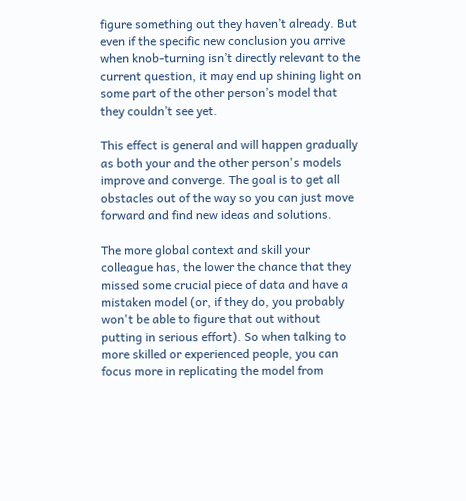figure something out they haven’t already. But even if the specific new conclusion you arrive when knob-turning isn’t directly relevant to the current question, it may end up shining light on some part of the other person’s model that they couldn’t see yet.

This effect is general and will happen gradually as both your and the other person's models improve and converge. The goal is to get all obstacles out of the way so you can just move forward and find new ideas and solutions.

The more global context and skill your colleague has, the lower the chance that they missed some crucial piece of data and have a mistaken model (or, if they do, you probably won't be able to figure that out without putting in serious effort). So when talking to more skilled or experienced people, you can focus more in replicating the model from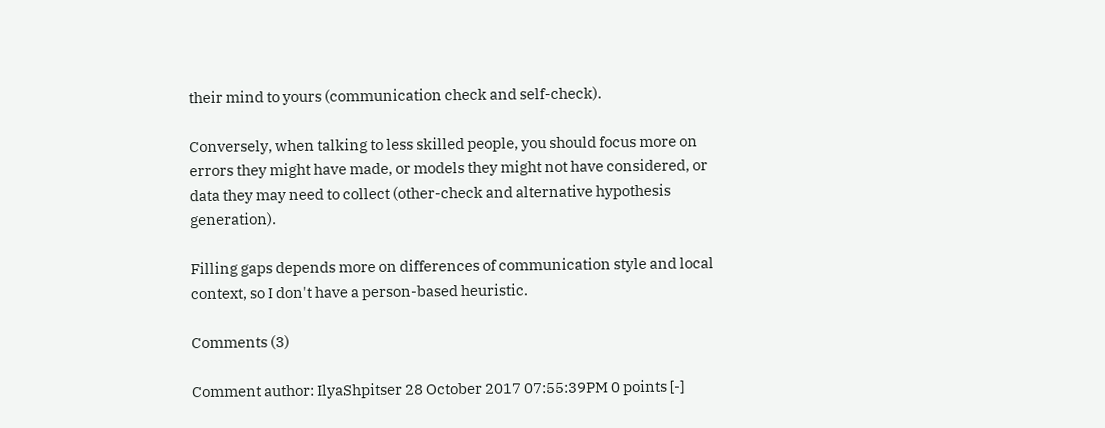their mind to yours (communication check and self-check).

Conversely, when talking to less skilled people, you should focus more on errors they might have made, or models they might not have considered, or data they may need to collect (other-check and alternative hypothesis generation).

Filling gaps depends more on differences of communication style and local context, so I don't have a person-based heuristic.

Comments (3)

Comment author: IlyaShpitser 28 October 2017 07:55:39PM 0 points [-]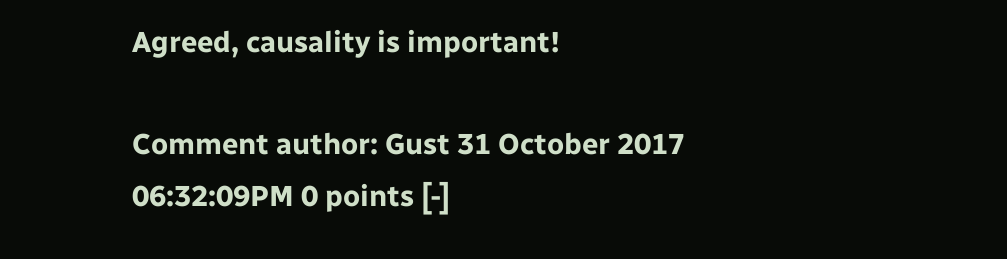Agreed, causality is important!

Comment author: Gust 31 October 2017 06:32:09PM 0 points [-]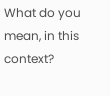What do you mean, in this context?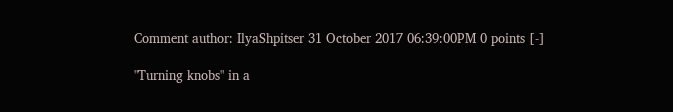Comment author: IlyaShpitser 31 October 2017 06:39:00PM 0 points [-]

"Turning knobs" in a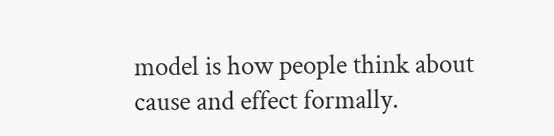model is how people think about cause and effect formally.